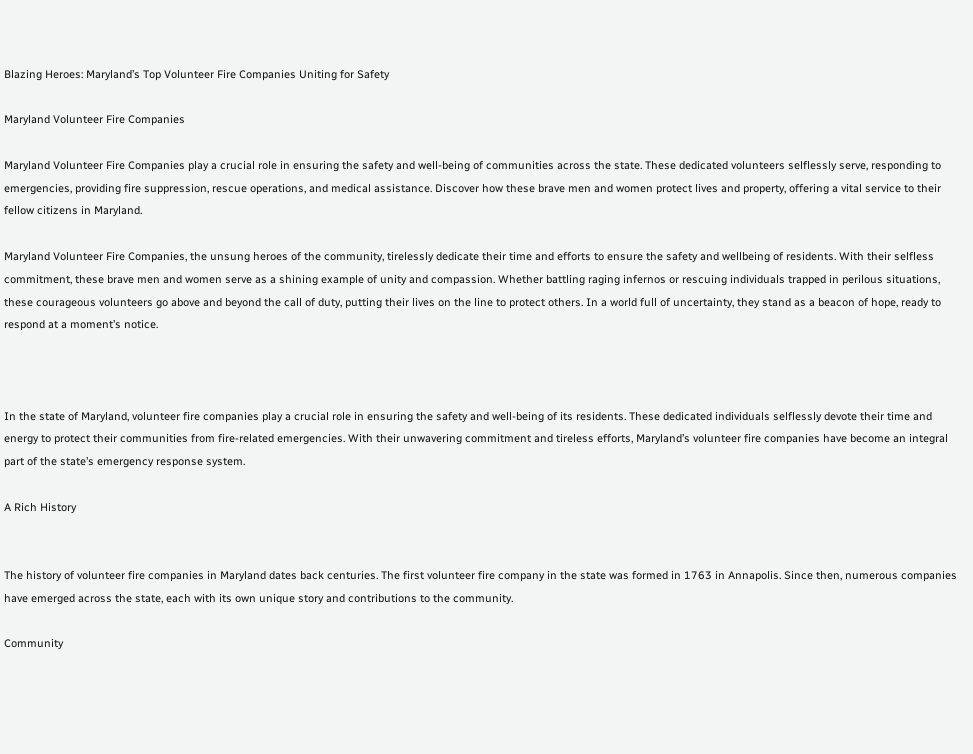Blazing Heroes: Maryland’s Top Volunteer Fire Companies Uniting for Safety

Maryland Volunteer Fire Companies

Maryland Volunteer Fire Companies play a crucial role in ensuring the safety and well-being of communities across the state. These dedicated volunteers selflessly serve, responding to emergencies, providing fire suppression, rescue operations, and medical assistance. Discover how these brave men and women protect lives and property, offering a vital service to their fellow citizens in Maryland.

Maryland Volunteer Fire Companies, the unsung heroes of the community, tirelessly dedicate their time and efforts to ensure the safety and wellbeing of residents. With their selfless commitment, these brave men and women serve as a shining example of unity and compassion. Whether battling raging infernos or rescuing individuals trapped in perilous situations, these courageous volunteers go above and beyond the call of duty, putting their lives on the line to protect others. In a world full of uncertainty, they stand as a beacon of hope, ready to respond at a moment’s notice.



In the state of Maryland, volunteer fire companies play a crucial role in ensuring the safety and well-being of its residents. These dedicated individuals selflessly devote their time and energy to protect their communities from fire-related emergencies. With their unwavering commitment and tireless efforts, Maryland’s volunteer fire companies have become an integral part of the state’s emergency response system.

A Rich History


The history of volunteer fire companies in Maryland dates back centuries. The first volunteer fire company in the state was formed in 1763 in Annapolis. Since then, numerous companies have emerged across the state, each with its own unique story and contributions to the community.

Community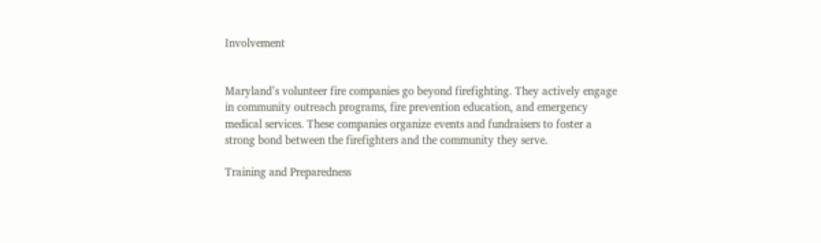Involvement


Maryland’s volunteer fire companies go beyond firefighting. They actively engage in community outreach programs, fire prevention education, and emergency medical services. These companies organize events and fundraisers to foster a strong bond between the firefighters and the community they serve.

Training and Preparedness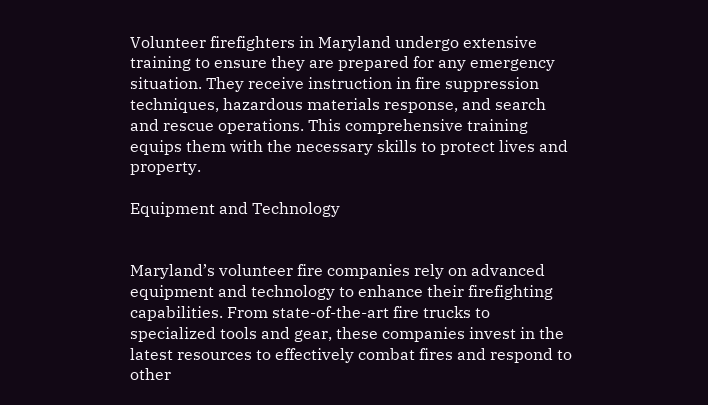Volunteer firefighters in Maryland undergo extensive training to ensure they are prepared for any emergency situation. They receive instruction in fire suppression techniques, hazardous materials response, and search and rescue operations. This comprehensive training equips them with the necessary skills to protect lives and property.

Equipment and Technology


Maryland’s volunteer fire companies rely on advanced equipment and technology to enhance their firefighting capabilities. From state-of-the-art fire trucks to specialized tools and gear, these companies invest in the latest resources to effectively combat fires and respond to other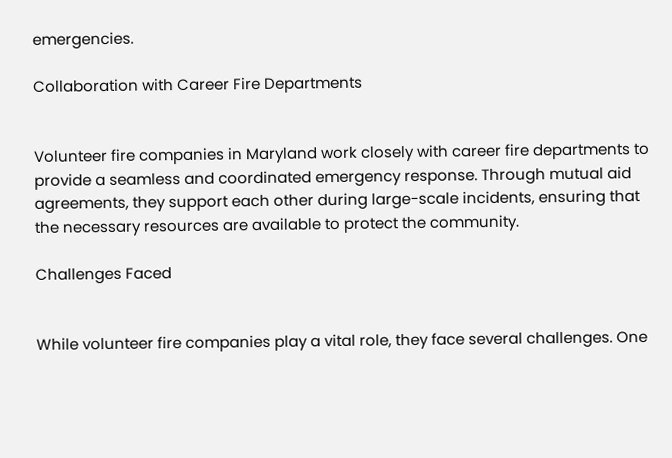emergencies.

Collaboration with Career Fire Departments


Volunteer fire companies in Maryland work closely with career fire departments to provide a seamless and coordinated emergency response. Through mutual aid agreements, they support each other during large-scale incidents, ensuring that the necessary resources are available to protect the community.

Challenges Faced


While volunteer fire companies play a vital role, they face several challenges. One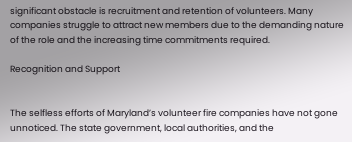significant obstacle is recruitment and retention of volunteers. Many companies struggle to attract new members due to the demanding nature of the role and the increasing time commitments required.

Recognition and Support


The selfless efforts of Maryland’s volunteer fire companies have not gone unnoticed. The state government, local authorities, and the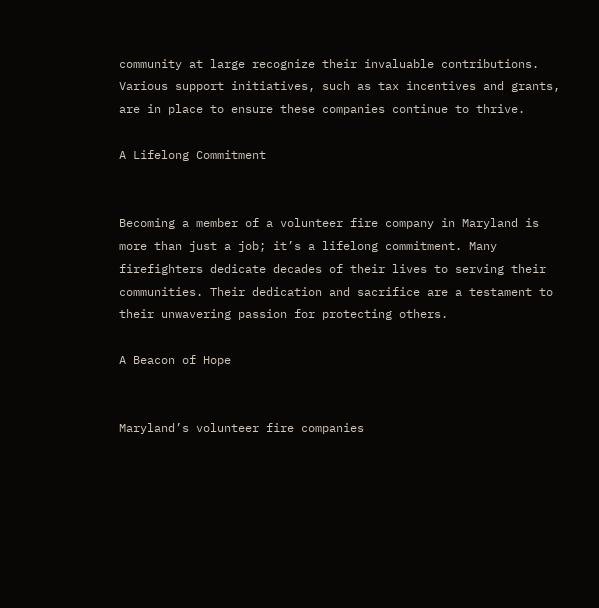community at large recognize their invaluable contributions. Various support initiatives, such as tax incentives and grants, are in place to ensure these companies continue to thrive.

A Lifelong Commitment


Becoming a member of a volunteer fire company in Maryland is more than just a job; it’s a lifelong commitment. Many firefighters dedicate decades of their lives to serving their communities. Their dedication and sacrifice are a testament to their unwavering passion for protecting others.

A Beacon of Hope


Maryland’s volunteer fire companies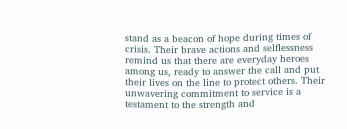stand as a beacon of hope during times of crisis. Their brave actions and selflessness remind us that there are everyday heroes among us, ready to answer the call and put their lives on the line to protect others. Their unwavering commitment to service is a testament to the strength and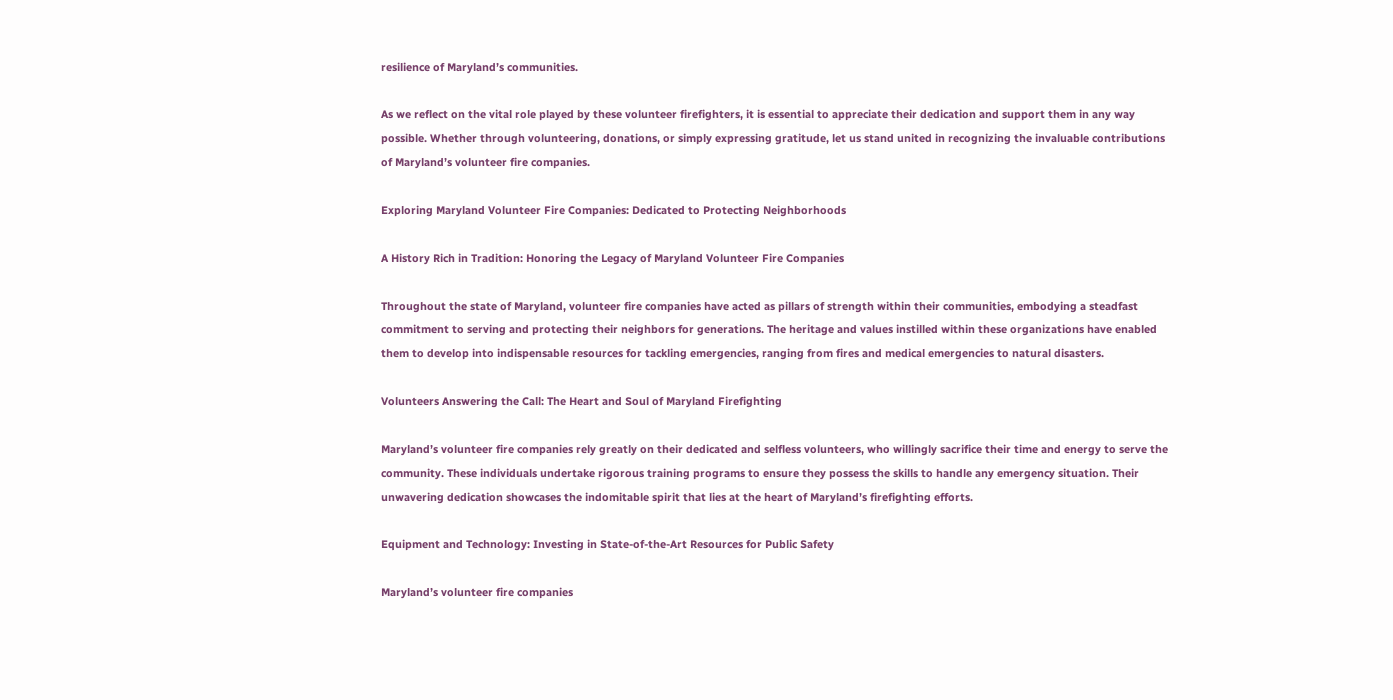resilience of Maryland’s communities.

As we reflect on the vital role played by these volunteer firefighters, it is essential to appreciate their dedication and support them in any way possible. Whether through volunteering, donations, or simply expressing gratitude, let us stand united in recognizing the invaluable contributions of Maryland’s volunteer fire companies.

Exploring Maryland Volunteer Fire Companies: Dedicated to Protecting Neighborhoods

A History Rich in Tradition: Honoring the Legacy of Maryland Volunteer Fire Companies

Throughout the state of Maryland, volunteer fire companies have acted as pillars of strength within their communities, embodying a steadfast commitment to serving and protecting their neighbors for generations. The heritage and values instilled within these organizations have enabled them to develop into indispensable resources for tackling emergencies, ranging from fires and medical emergencies to natural disasters.

Volunteers Answering the Call: The Heart and Soul of Maryland Firefighting

Maryland’s volunteer fire companies rely greatly on their dedicated and selfless volunteers, who willingly sacrifice their time and energy to serve the community. These individuals undertake rigorous training programs to ensure they possess the skills to handle any emergency situation. Their unwavering dedication showcases the indomitable spirit that lies at the heart of Maryland’s firefighting efforts.

Equipment and Technology: Investing in State-of-the-Art Resources for Public Safety

Maryland’s volunteer fire companies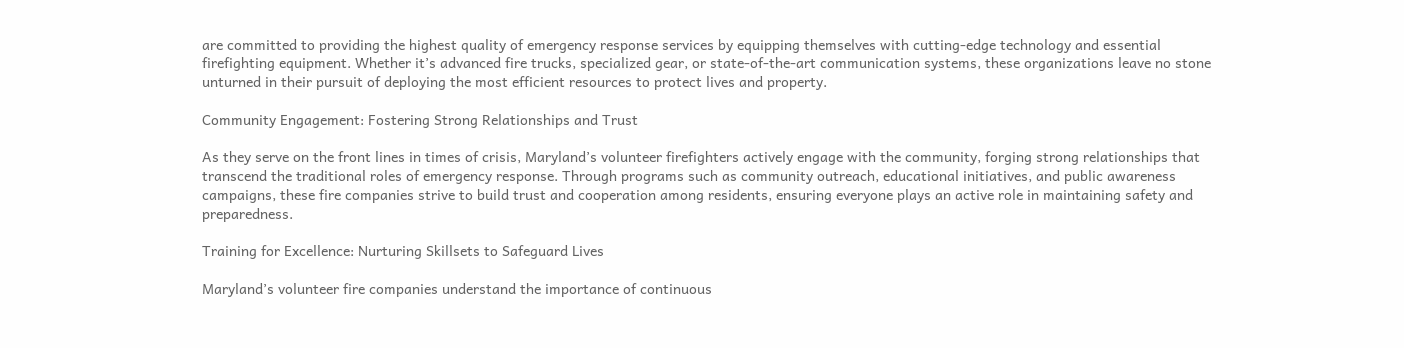are committed to providing the highest quality of emergency response services by equipping themselves with cutting-edge technology and essential firefighting equipment. Whether it’s advanced fire trucks, specialized gear, or state-of-the-art communication systems, these organizations leave no stone unturned in their pursuit of deploying the most efficient resources to protect lives and property.

Community Engagement: Fostering Strong Relationships and Trust

As they serve on the front lines in times of crisis, Maryland’s volunteer firefighters actively engage with the community, forging strong relationships that transcend the traditional roles of emergency response. Through programs such as community outreach, educational initiatives, and public awareness campaigns, these fire companies strive to build trust and cooperation among residents, ensuring everyone plays an active role in maintaining safety and preparedness.

Training for Excellence: Nurturing Skillsets to Safeguard Lives

Maryland’s volunteer fire companies understand the importance of continuous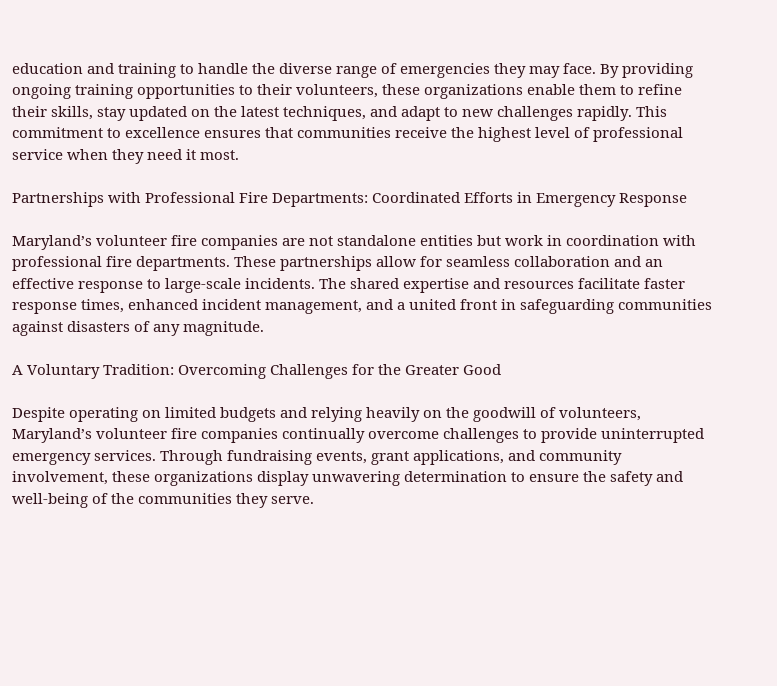education and training to handle the diverse range of emergencies they may face. By providing ongoing training opportunities to their volunteers, these organizations enable them to refine their skills, stay updated on the latest techniques, and adapt to new challenges rapidly. This commitment to excellence ensures that communities receive the highest level of professional service when they need it most.

Partnerships with Professional Fire Departments: Coordinated Efforts in Emergency Response

Maryland’s volunteer fire companies are not standalone entities but work in coordination with professional fire departments. These partnerships allow for seamless collaboration and an effective response to large-scale incidents. The shared expertise and resources facilitate faster response times, enhanced incident management, and a united front in safeguarding communities against disasters of any magnitude.

A Voluntary Tradition: Overcoming Challenges for the Greater Good

Despite operating on limited budgets and relying heavily on the goodwill of volunteers, Maryland’s volunteer fire companies continually overcome challenges to provide uninterrupted emergency services. Through fundraising events, grant applications, and community involvement, these organizations display unwavering determination to ensure the safety and well-being of the communities they serve.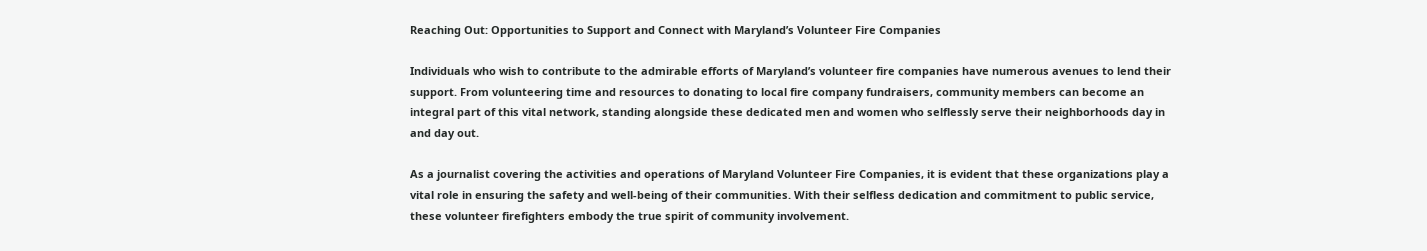Reaching Out: Opportunities to Support and Connect with Maryland’s Volunteer Fire Companies

Individuals who wish to contribute to the admirable efforts of Maryland’s volunteer fire companies have numerous avenues to lend their support. From volunteering time and resources to donating to local fire company fundraisers, community members can become an integral part of this vital network, standing alongside these dedicated men and women who selflessly serve their neighborhoods day in and day out.

As a journalist covering the activities and operations of Maryland Volunteer Fire Companies, it is evident that these organizations play a vital role in ensuring the safety and well-being of their communities. With their selfless dedication and commitment to public service, these volunteer firefighters embody the true spirit of community involvement.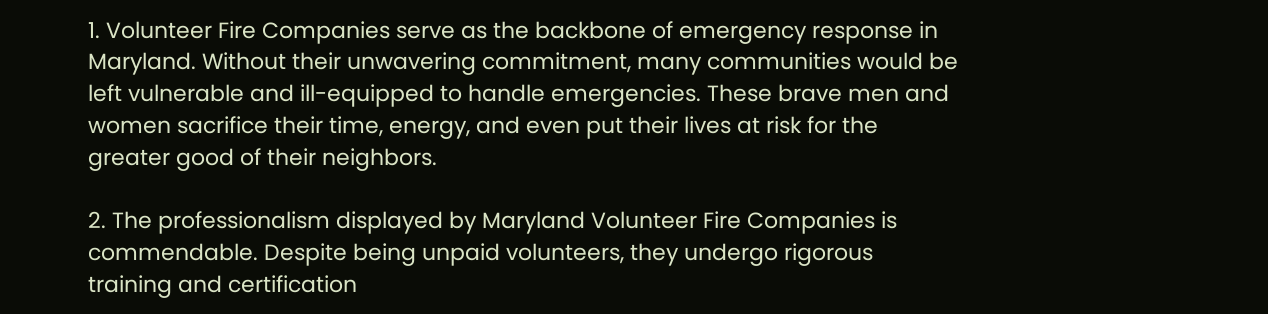1. Volunteer Fire Companies serve as the backbone of emergency response in Maryland. Without their unwavering commitment, many communities would be left vulnerable and ill-equipped to handle emergencies. These brave men and women sacrifice their time, energy, and even put their lives at risk for the greater good of their neighbors.

2. The professionalism displayed by Maryland Volunteer Fire Companies is commendable. Despite being unpaid volunteers, they undergo rigorous training and certification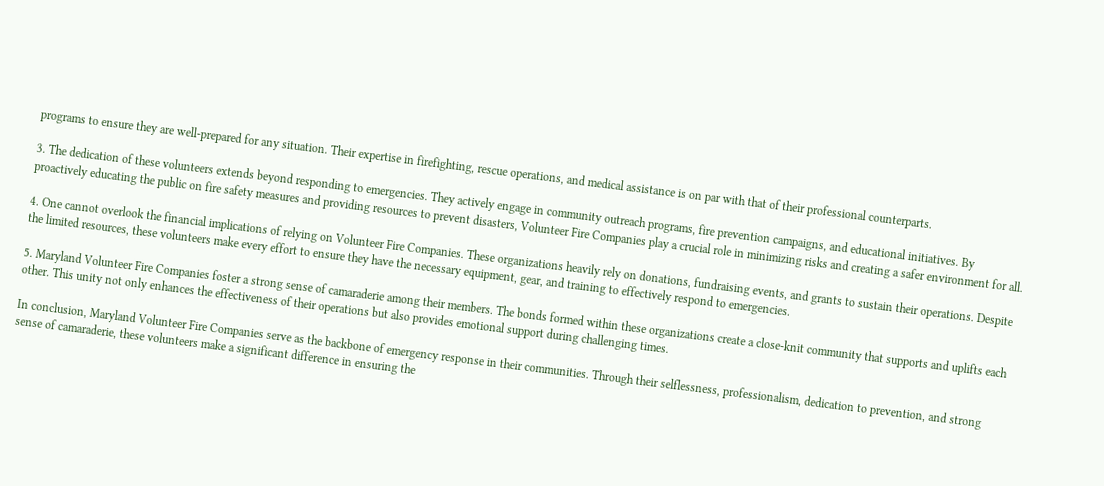programs to ensure they are well-prepared for any situation. Their expertise in firefighting, rescue operations, and medical assistance is on par with that of their professional counterparts.

3. The dedication of these volunteers extends beyond responding to emergencies. They actively engage in community outreach programs, fire prevention campaigns, and educational initiatives. By proactively educating the public on fire safety measures and providing resources to prevent disasters, Volunteer Fire Companies play a crucial role in minimizing risks and creating a safer environment for all.

4. One cannot overlook the financial implications of relying on Volunteer Fire Companies. These organizations heavily rely on donations, fundraising events, and grants to sustain their operations. Despite the limited resources, these volunteers make every effort to ensure they have the necessary equipment, gear, and training to effectively respond to emergencies.

5. Maryland Volunteer Fire Companies foster a strong sense of camaraderie among their members. The bonds formed within these organizations create a close-knit community that supports and uplifts each other. This unity not only enhances the effectiveness of their operations but also provides emotional support during challenging times.

In conclusion, Maryland Volunteer Fire Companies serve as the backbone of emergency response in their communities. Through their selflessness, professionalism, dedication to prevention, and strong sense of camaraderie, these volunteers make a significant difference in ensuring the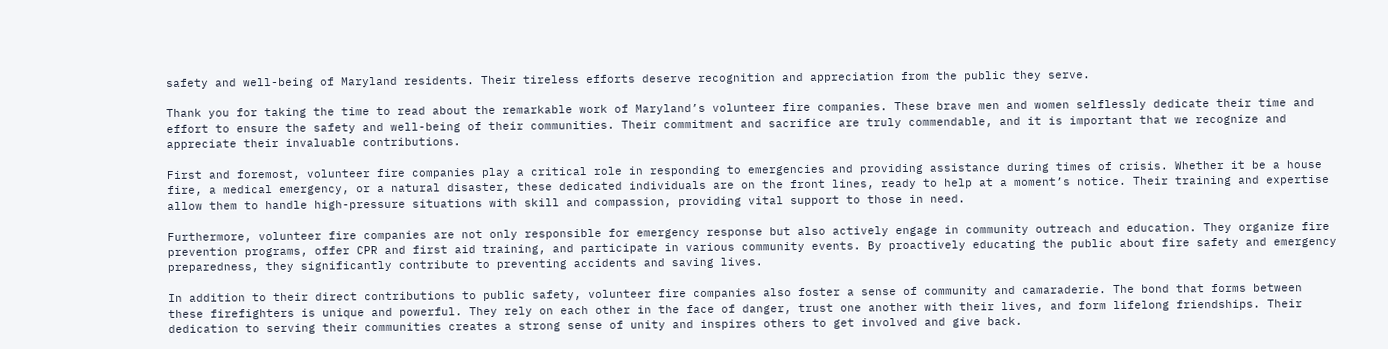safety and well-being of Maryland residents. Their tireless efforts deserve recognition and appreciation from the public they serve.

Thank you for taking the time to read about the remarkable work of Maryland’s volunteer fire companies. These brave men and women selflessly dedicate their time and effort to ensure the safety and well-being of their communities. Their commitment and sacrifice are truly commendable, and it is important that we recognize and appreciate their invaluable contributions.

First and foremost, volunteer fire companies play a critical role in responding to emergencies and providing assistance during times of crisis. Whether it be a house fire, a medical emergency, or a natural disaster, these dedicated individuals are on the front lines, ready to help at a moment’s notice. Their training and expertise allow them to handle high-pressure situations with skill and compassion, providing vital support to those in need.

Furthermore, volunteer fire companies are not only responsible for emergency response but also actively engage in community outreach and education. They organize fire prevention programs, offer CPR and first aid training, and participate in various community events. By proactively educating the public about fire safety and emergency preparedness, they significantly contribute to preventing accidents and saving lives.

In addition to their direct contributions to public safety, volunteer fire companies also foster a sense of community and camaraderie. The bond that forms between these firefighters is unique and powerful. They rely on each other in the face of danger, trust one another with their lives, and form lifelong friendships. Their dedication to serving their communities creates a strong sense of unity and inspires others to get involved and give back.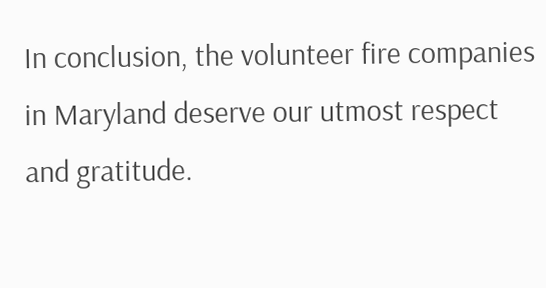In conclusion, the volunteer fire companies in Maryland deserve our utmost respect and gratitude.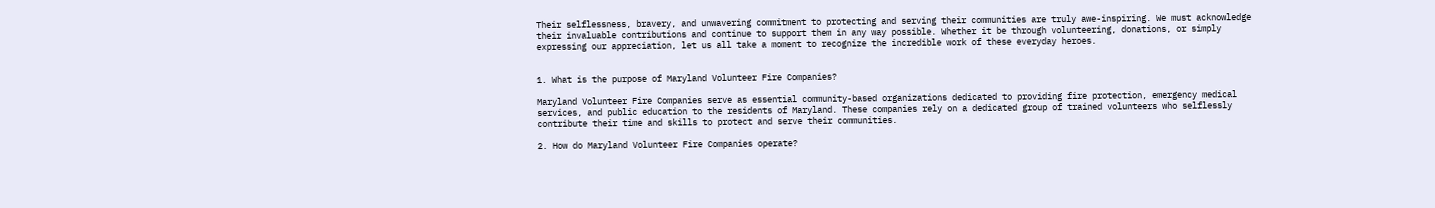Their selflessness, bravery, and unwavering commitment to protecting and serving their communities are truly awe-inspiring. We must acknowledge their invaluable contributions and continue to support them in any way possible. Whether it be through volunteering, donations, or simply expressing our appreciation, let us all take a moment to recognize the incredible work of these everyday heroes.


1. What is the purpose of Maryland Volunteer Fire Companies?

Maryland Volunteer Fire Companies serve as essential community-based organizations dedicated to providing fire protection, emergency medical services, and public education to the residents of Maryland. These companies rely on a dedicated group of trained volunteers who selflessly contribute their time and skills to protect and serve their communities.

2. How do Maryland Volunteer Fire Companies operate?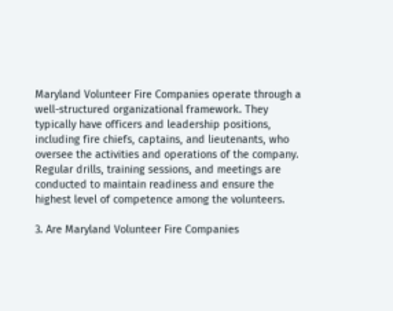Maryland Volunteer Fire Companies operate through a well-structured organizational framework. They typically have officers and leadership positions, including fire chiefs, captains, and lieutenants, who oversee the activities and operations of the company. Regular drills, training sessions, and meetings are conducted to maintain readiness and ensure the highest level of competence among the volunteers.

3. Are Maryland Volunteer Fire Companies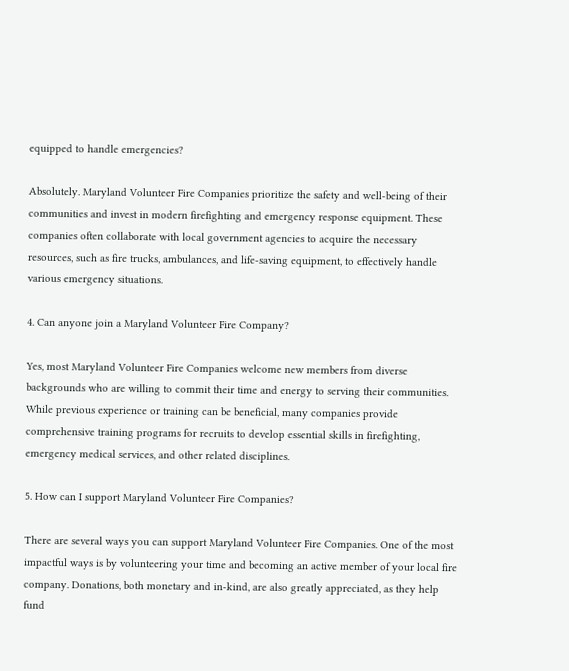equipped to handle emergencies?

Absolutely. Maryland Volunteer Fire Companies prioritize the safety and well-being of their communities and invest in modern firefighting and emergency response equipment. These companies often collaborate with local government agencies to acquire the necessary resources, such as fire trucks, ambulances, and life-saving equipment, to effectively handle various emergency situations.

4. Can anyone join a Maryland Volunteer Fire Company?

Yes, most Maryland Volunteer Fire Companies welcome new members from diverse backgrounds who are willing to commit their time and energy to serving their communities. While previous experience or training can be beneficial, many companies provide comprehensive training programs for recruits to develop essential skills in firefighting, emergency medical services, and other related disciplines.

5. How can I support Maryland Volunteer Fire Companies?

There are several ways you can support Maryland Volunteer Fire Companies. One of the most impactful ways is by volunteering your time and becoming an active member of your local fire company. Donations, both monetary and in-kind, are also greatly appreciated, as they help fund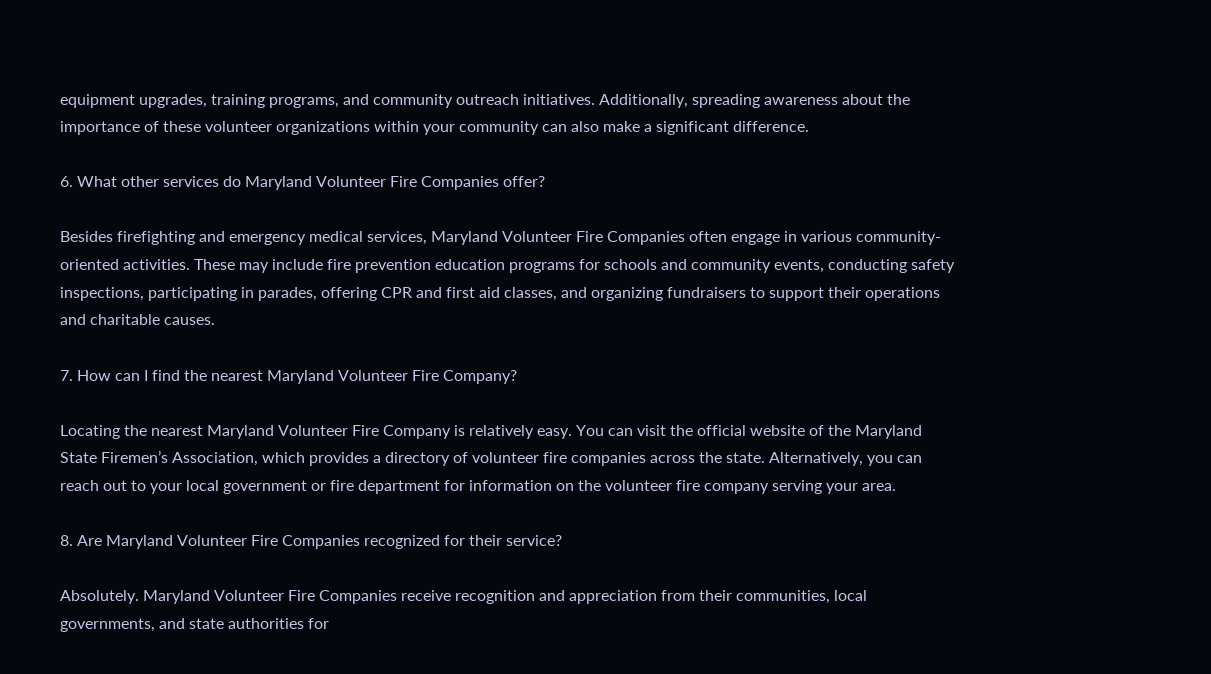equipment upgrades, training programs, and community outreach initiatives. Additionally, spreading awareness about the importance of these volunteer organizations within your community can also make a significant difference.

6. What other services do Maryland Volunteer Fire Companies offer?

Besides firefighting and emergency medical services, Maryland Volunteer Fire Companies often engage in various community-oriented activities. These may include fire prevention education programs for schools and community events, conducting safety inspections, participating in parades, offering CPR and first aid classes, and organizing fundraisers to support their operations and charitable causes.

7. How can I find the nearest Maryland Volunteer Fire Company?

Locating the nearest Maryland Volunteer Fire Company is relatively easy. You can visit the official website of the Maryland State Firemen’s Association, which provides a directory of volunteer fire companies across the state. Alternatively, you can reach out to your local government or fire department for information on the volunteer fire company serving your area.

8. Are Maryland Volunteer Fire Companies recognized for their service?

Absolutely. Maryland Volunteer Fire Companies receive recognition and appreciation from their communities, local governments, and state authorities for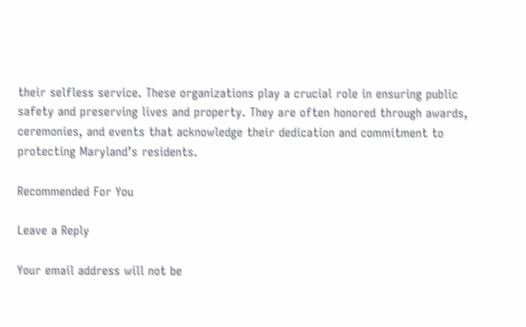their selfless service. These organizations play a crucial role in ensuring public safety and preserving lives and property. They are often honored through awards, ceremonies, and events that acknowledge their dedication and commitment to protecting Maryland’s residents.

Recommended For You

Leave a Reply

Your email address will not be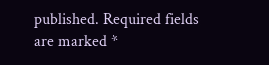published. Required fields are marked *